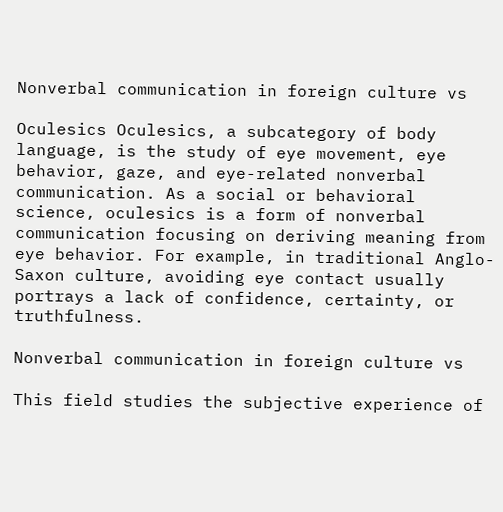Nonverbal communication in foreign culture vs

Oculesics Oculesics, a subcategory of body language, is the study of eye movement, eye behavior, gaze, and eye-related nonverbal communication. As a social or behavioral science, oculesics is a form of nonverbal communication focusing on deriving meaning from eye behavior. For example, in traditional Anglo-Saxon culture, avoiding eye contact usually portrays a lack of confidence, certainty, or truthfulness.

Nonverbal communication in foreign culture vs

This field studies the subjective experience of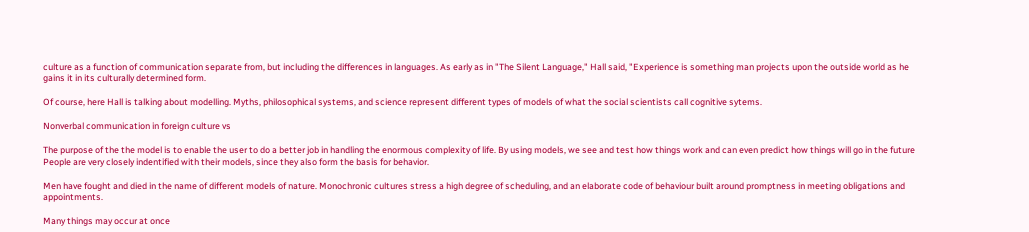culture as a function of communication separate from, but including the differences in languages. As early as in "The Silent Language," Hall said, "Experience is something man projects upon the outside world as he gains it in its culturally determined form.

Of course, here Hall is talking about modelling. Myths, philosophical systems, and science represent different types of models of what the social scientists call cognitive sytems.

Nonverbal communication in foreign culture vs

The purpose of the the model is to enable the user to do a better job in handling the enormous complexity of life. By using models, we see and test how things work and can even predict how things will go in the future People are very closely indentified with their models, since they also form the basis for behavior.

Men have fought and died in the name of different models of nature. Monochronic cultures stress a high degree of scheduling, and an elaborate code of behaviour built around promptness in meeting obligations and appointments.

Many things may occur at once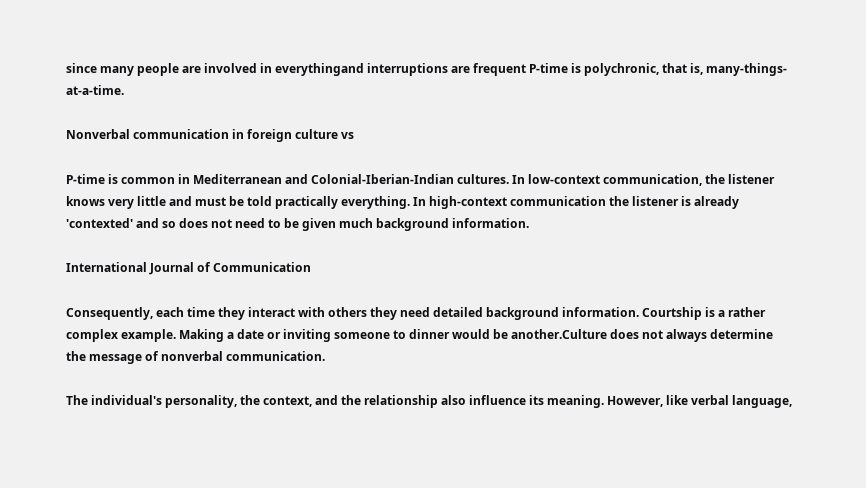since many people are involved in everythingand interruptions are frequent P-time is polychronic, that is, many-things-at-a-time.

Nonverbal communication in foreign culture vs

P-time is common in Mediterranean and Colonial-Iberian-Indian cultures. In low-context communication, the listener knows very little and must be told practically everything. In high-context communication the listener is already 'contexted' and so does not need to be given much background information.

International Journal of Communication

Consequently, each time they interact with others they need detailed background information. Courtship is a rather complex example. Making a date or inviting someone to dinner would be another.Culture does not always determine the message of nonverbal communication.

The individual's personality, the context, and the relationship also influence its meaning. However, like verbal language,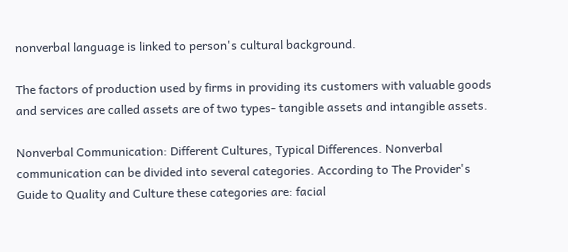nonverbal language is linked to person's cultural background.

The factors of production used by firms in providing its customers with valuable goods and services are called assets are of two types- tangible assets and intangible assets.

Nonverbal Communication: Different Cultures, Typical Differences. Nonverbal communication can be divided into several categories. According to The Provider's Guide to Quality and Culture these categories are: facial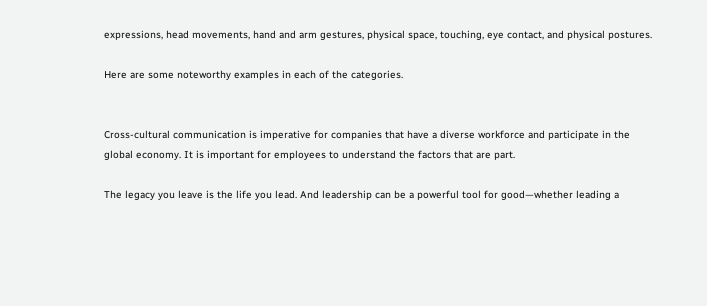expressions, head movements, hand and arm gestures, physical space, touching, eye contact, and physical postures.

Here are some noteworthy examples in each of the categories.


Cross-cultural communication is imperative for companies that have a diverse workforce and participate in the global economy. It is important for employees to understand the factors that are part.

The legacy you leave is the life you lead. And leadership can be a powerful tool for good—whether leading a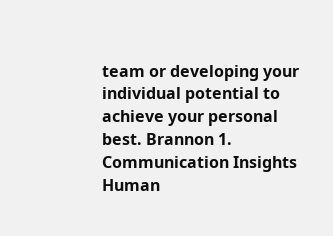team or developing your individual potential to achieve your personal best. Brannon 1. Communication Insights Human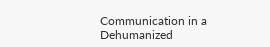Communication in a Dehumanized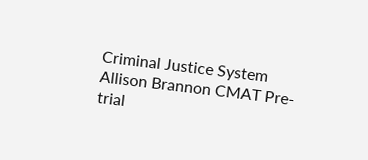Criminal Justice System Allison Brannon CMAT Pre-trial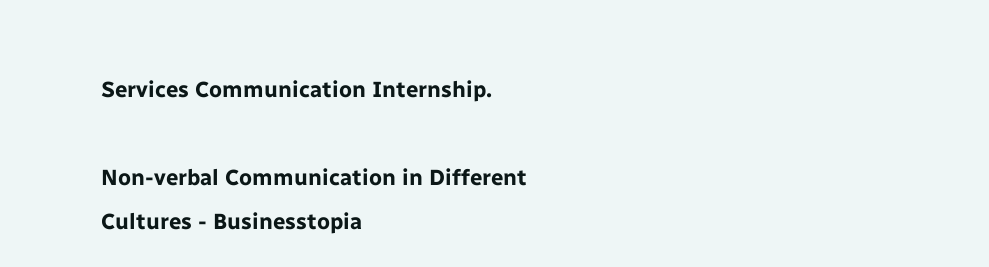Services Communication Internship.

Non-verbal Communication in Different Cultures - Businesstopia